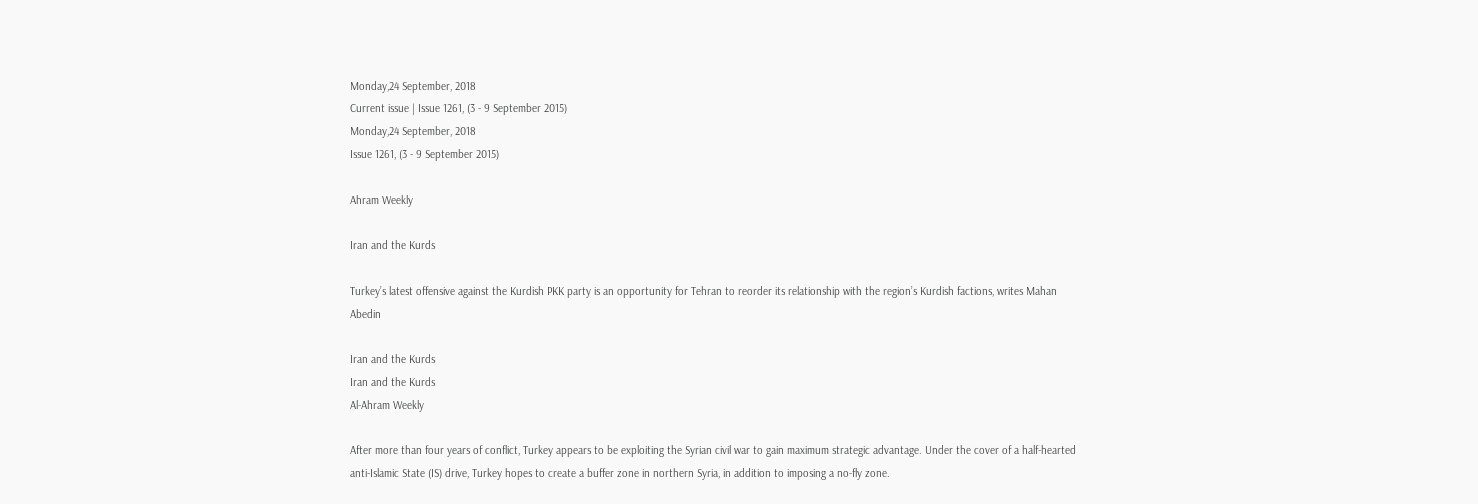Monday,24 September, 2018
Current issue | Issue 1261, (3 - 9 September 2015)
Monday,24 September, 2018
Issue 1261, (3 - 9 September 2015)

Ahram Weekly

Iran and the Kurds

Turkey’s latest offensive against the Kurdish PKK party is an opportunity for Tehran to reorder its relationship with the region’s Kurdish factions, writes Mahan Abedin

Iran and the Kurds
Iran and the Kurds
Al-Ahram Weekly

After more than four years of conflict, Turkey appears to be exploiting the Syrian civil war to gain maximum strategic advantage. Under the cover of a half-hearted anti-Islamic State (IS) drive, Turkey hopes to create a buffer zone in northern Syria, in addition to imposing a no-fly zone.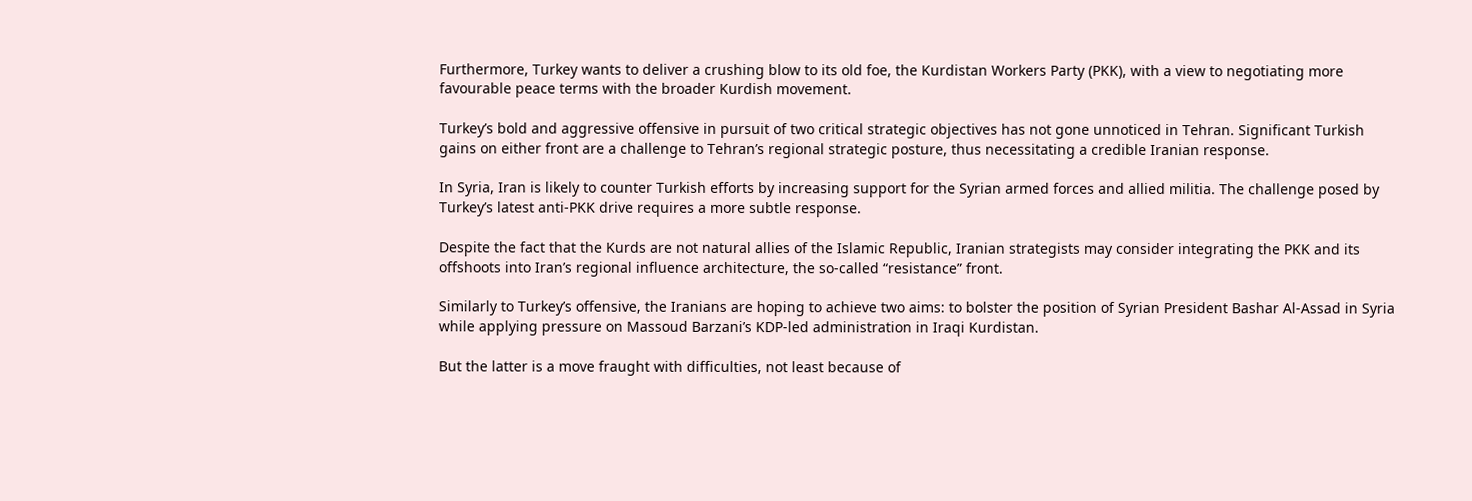Furthermore, Turkey wants to deliver a crushing blow to its old foe, the Kurdistan Workers Party (PKK), with a view to negotiating more favourable peace terms with the broader Kurdish movement.

Turkey’s bold and aggressive offensive in pursuit of two critical strategic objectives has not gone unnoticed in Tehran. Significant Turkish gains on either front are a challenge to Tehran’s regional strategic posture, thus necessitating a credible Iranian response.

In Syria, Iran is likely to counter Turkish efforts by increasing support for the Syrian armed forces and allied militia. The challenge posed by Turkey’s latest anti-PKK drive requires a more subtle response.

Despite the fact that the Kurds are not natural allies of the Islamic Republic, Iranian strategists may consider integrating the PKK and its offshoots into Iran’s regional influence architecture, the so-called “resistance” front.

Similarly to Turkey’s offensive, the Iranians are hoping to achieve two aims: to bolster the position of Syrian President Bashar Al-Assad in Syria while applying pressure on Massoud Barzani’s KDP-led administration in Iraqi Kurdistan.

But the latter is a move fraught with difficulties, not least because of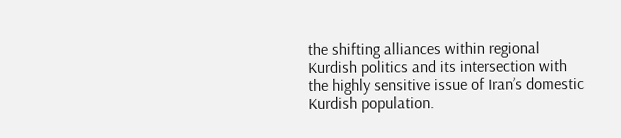the shifting alliances within regional Kurdish politics and its intersection with the highly sensitive issue of Iran’s domestic Kurdish population.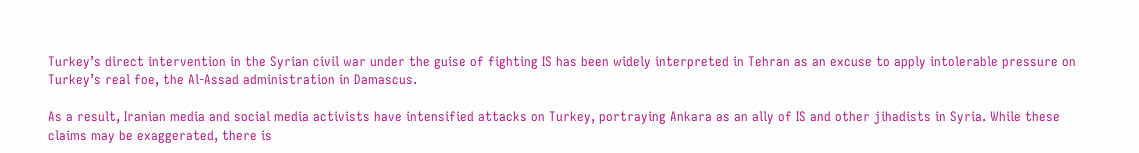Turkey’s direct intervention in the Syrian civil war under the guise of fighting IS has been widely interpreted in Tehran as an excuse to apply intolerable pressure on Turkey’s real foe, the Al-Assad administration in Damascus.

As a result, Iranian media and social media activists have intensified attacks on Turkey, portraying Ankara as an ally of IS and other jihadists in Syria. While these claims may be exaggerated, there is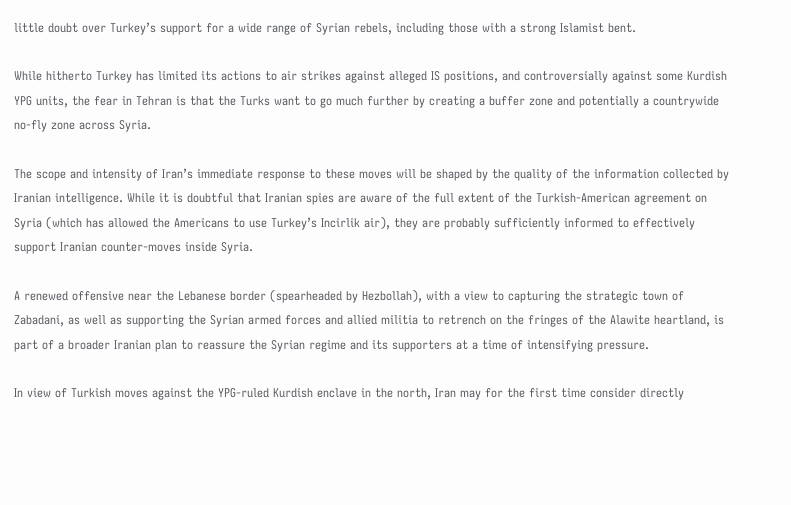little doubt over Turkey’s support for a wide range of Syrian rebels, including those with a strong Islamist bent.

While hitherto Turkey has limited its actions to air strikes against alleged IS positions, and controversially against some Kurdish YPG units, the fear in Tehran is that the Turks want to go much further by creating a buffer zone and potentially a countrywide no-fly zone across Syria.

The scope and intensity of Iran’s immediate response to these moves will be shaped by the quality of the information collected by Iranian intelligence. While it is doubtful that Iranian spies are aware of the full extent of the Turkish-American agreement on Syria (which has allowed the Americans to use Turkey’s Incirlik air), they are probably sufficiently informed to effectively support Iranian counter-moves inside Syria.

A renewed offensive near the Lebanese border (spearheaded by Hezbollah), with a view to capturing the strategic town of Zabadani, as well as supporting the Syrian armed forces and allied militia to retrench on the fringes of the Alawite heartland, is part of a broader Iranian plan to reassure the Syrian regime and its supporters at a time of intensifying pressure.

In view of Turkish moves against the YPG-ruled Kurdish enclave in the north, Iran may for the first time consider directly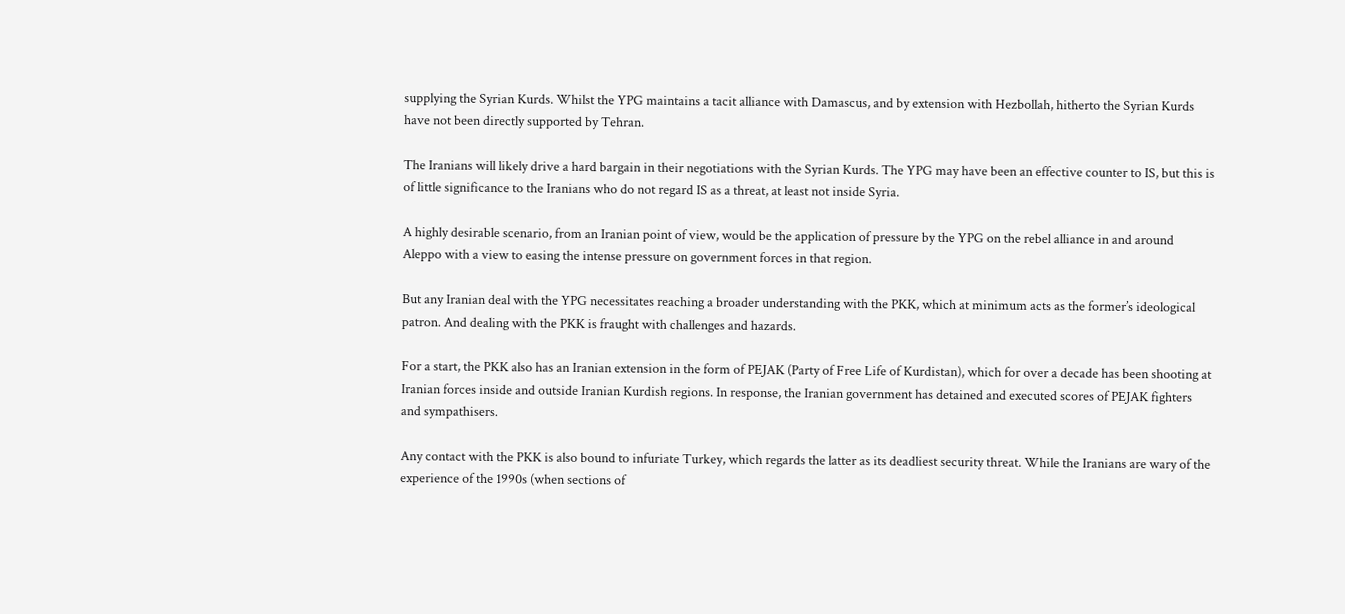supplying the Syrian Kurds. Whilst the YPG maintains a tacit alliance with Damascus, and by extension with Hezbollah, hitherto the Syrian Kurds have not been directly supported by Tehran.

The Iranians will likely drive a hard bargain in their negotiations with the Syrian Kurds. The YPG may have been an effective counter to IS, but this is of little significance to the Iranians who do not regard IS as a threat, at least not inside Syria.

A highly desirable scenario, from an Iranian point of view, would be the application of pressure by the YPG on the rebel alliance in and around Aleppo with a view to easing the intense pressure on government forces in that region.

But any Iranian deal with the YPG necessitates reaching a broader understanding with the PKK, which at minimum acts as the former’s ideological patron. And dealing with the PKK is fraught with challenges and hazards.

For a start, the PKK also has an Iranian extension in the form of PEJAK (Party of Free Life of Kurdistan), which for over a decade has been shooting at Iranian forces inside and outside Iranian Kurdish regions. In response, the Iranian government has detained and executed scores of PEJAK fighters and sympathisers.

Any contact with the PKK is also bound to infuriate Turkey, which regards the latter as its deadliest security threat. While the Iranians are wary of the experience of the 1990s (when sections of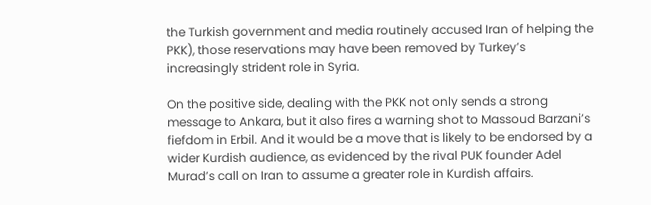the Turkish government and media routinely accused Iran of helping the PKK), those reservations may have been removed by Turkey’s increasingly strident role in Syria.

On the positive side, dealing with the PKK not only sends a strong message to Ankara, but it also fires a warning shot to Massoud Barzani’s fiefdom in Erbil. And it would be a move that is likely to be endorsed by a wider Kurdish audience, as evidenced by the rival PUK founder Adel Murad’s call on Iran to assume a greater role in Kurdish affairs.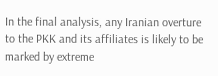In the final analysis, any Iranian overture to the PKK and its affiliates is likely to be marked by extreme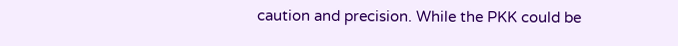caution and precision. While the PKK could be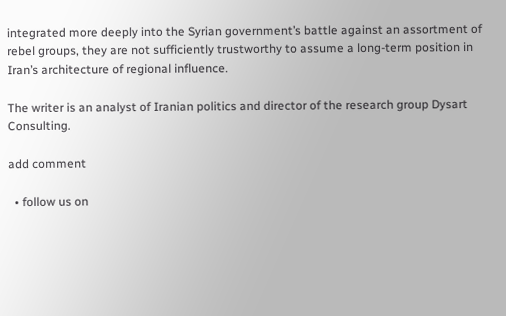integrated more deeply into the Syrian government’s battle against an assortment of rebel groups, they are not sufficiently trustworthy to assume a long-term position in Iran’s architecture of regional influence.

The writer is an analyst of Iranian politics and director of the research group Dysart Consulting.

add comment

  • follow us on